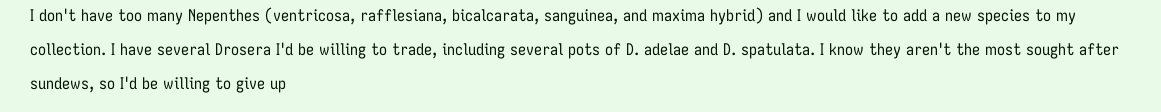I don't have too many Nepenthes (ventricosa, rafflesiana, bicalcarata, sanguinea, and maxima hybrid) and I would like to add a new species to my collection. I have several Drosera I'd be willing to trade, including several pots of D. adelae and D. spatulata. I know they aren't the most sought after sundews, so I'd be willing to give up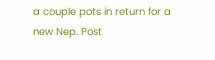a couple pots in return for a new Nep. Post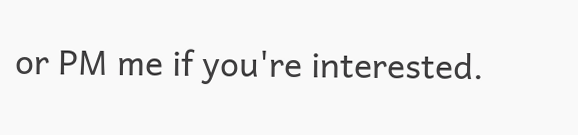or PM me if you're interested.